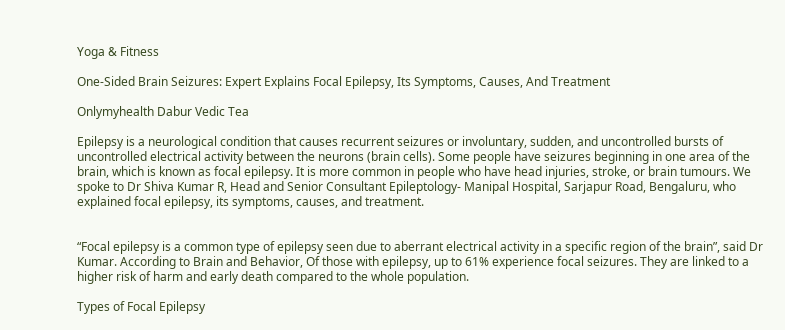Yoga & Fitness

One-Sided Brain Seizures: Expert Explains Focal Epilepsy, Its Symptoms, Causes, And Treatment

Onlymyhealth Dabur Vedic Tea

Epilepsy is a neurological condition that causes recurrent seizures or involuntary, sudden, and uncontrolled bursts of uncontrolled electrical activity between the neurons (brain cells). Some people have seizures beginning in one area of the brain, which is known as focal epilepsy. It is more common in people who have head injuries, stroke, or brain tumours. We spoke to Dr Shiva Kumar R, Head and Senior Consultant Epileptology- Manipal Hospital, Sarjapur Road, Bengaluru, who explained focal epilepsy, its symptoms, causes, and treatment.


“Focal epilepsy is a common type of epilepsy seen due to aberrant electrical activity in a specific region of the brain”, said Dr Kumar. According to Brain and Behavior, Of those with epilepsy, up to 61% experience focal seizures. They are linked to a higher risk of harm and early death compared to the whole population.

Types of Focal Epilepsy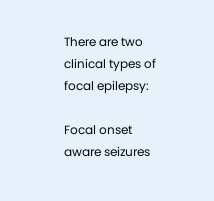There are two clinical types of focal epilepsy:

Focal onset aware seizures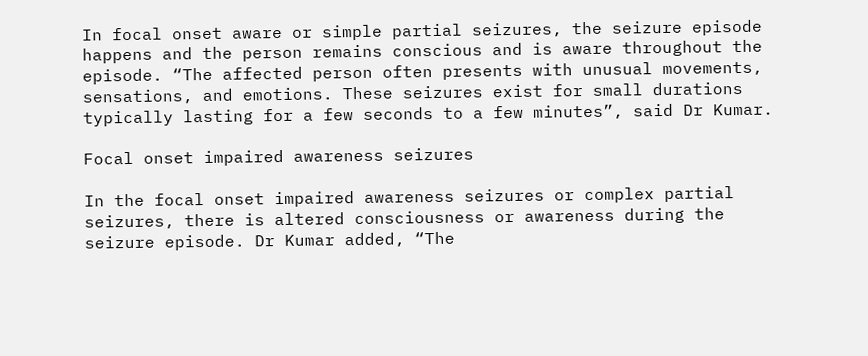In focal onset aware or simple partial seizures, the seizure episode happens and the person remains conscious and is aware throughout the episode. “The affected person often presents with unusual movements, sensations, and emotions. These seizures exist for small durations typically lasting for a few seconds to a few minutes”, said Dr Kumar.

Focal onset impaired awareness seizures

In the focal onset impaired awareness seizures or complex partial seizures, there is altered consciousness or awareness during the seizure episode. Dr Kumar added, “The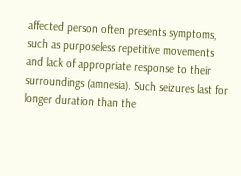affected person often presents symptoms, such as purposeless repetitive movements and lack of appropriate response to their surroundings (amnesia). Such seizures last for longer duration than the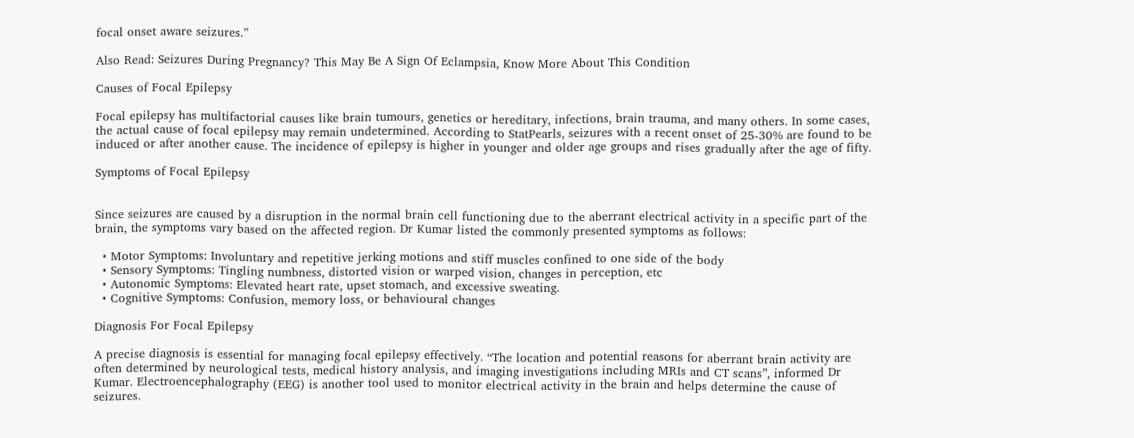focal onset aware seizures.”

Also Read: Seizures During Pregnancy? This May Be A Sign Of Eclampsia, Know More About This Condition

Causes of Focal Epilepsy

Focal epilepsy has multifactorial causes like brain tumours, genetics or hereditary, infections, brain trauma, and many others. In some cases, the actual cause of focal epilepsy may remain undetermined. According to StatPearls, seizures with a recent onset of 25-30% are found to be induced or after another cause. The incidence of epilepsy is higher in younger and older age groups and rises gradually after the age of fifty.

Symptoms of Focal Epilepsy


Since seizures are caused by a disruption in the normal brain cell functioning due to the aberrant electrical activity in a specific part of the brain, the symptoms vary based on the affected region. Dr Kumar listed the commonly presented symptoms as follows:

  • Motor Symptoms: Involuntary and repetitive jerking motions and stiff muscles confined to one side of the body
  • Sensory Symptoms: Tingling numbness, distorted vision or warped vision, changes in perception, etc
  • Autonomic Symptoms: Elevated heart rate, upset stomach, and excessive sweating.
  • Cognitive Symptoms: Confusion, memory loss, or behavioural changes

Diagnosis For Focal Epilepsy

A precise diagnosis is essential for managing focal epilepsy effectively. “The location and potential reasons for aberrant brain activity are often determined by neurological tests, medical history analysis, and imaging investigations including MRIs and CT scans”, informed Dr Kumar. Electroencephalography (EEG) is another tool used to monitor electrical activity in the brain and helps determine the cause of seizures.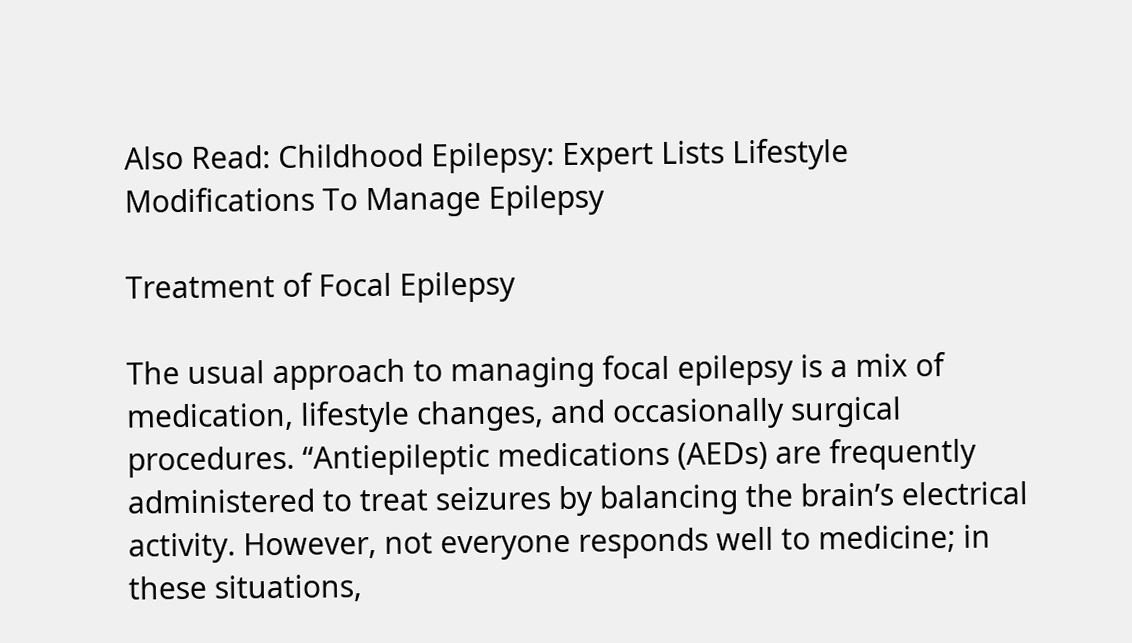Also Read: Childhood Epilepsy: Expert Lists Lifestyle Modifications To Manage Epilepsy

Treatment of Focal Epilepsy

The usual approach to managing focal epilepsy is a mix of medication, lifestyle changes, and occasionally surgical procedures. “Antiepileptic medications (AEDs) are frequently administered to treat seizures by balancing the brain’s electrical activity. However, not everyone responds well to medicine; in these situations,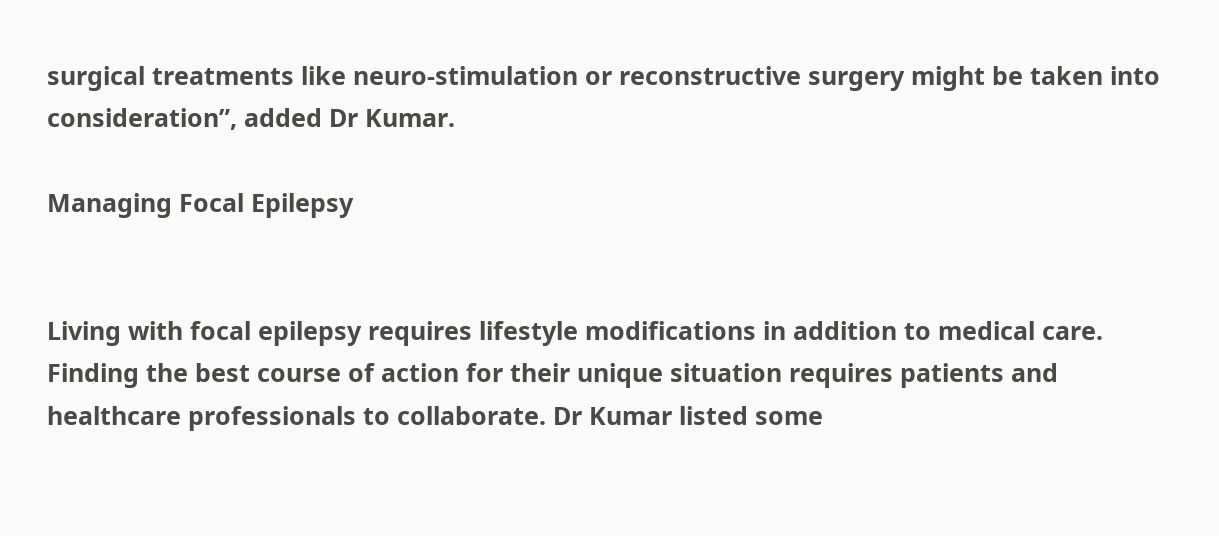surgical treatments like neuro-stimulation or reconstructive surgery might be taken into consideration”, added Dr Kumar.

Managing Focal Epilepsy


Living with focal epilepsy requires lifestyle modifications in addition to medical care. Finding the best course of action for their unique situation requires patients and healthcare professionals to collaborate. Dr Kumar listed some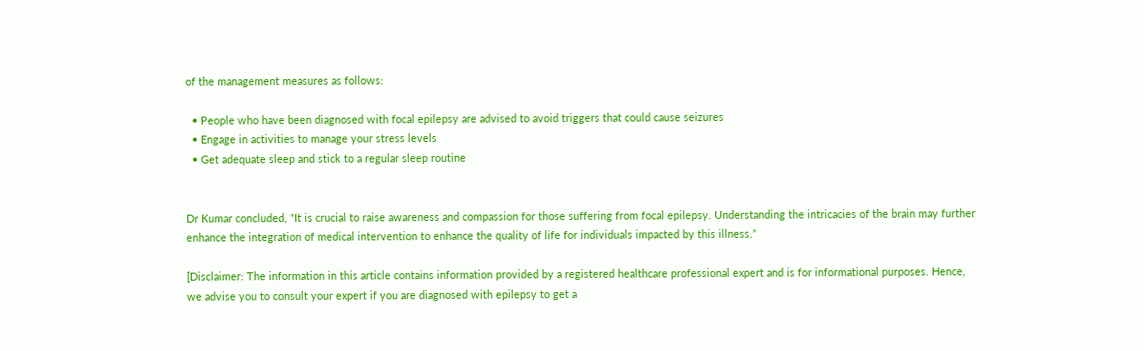of the management measures as follows:

  • People who have been diagnosed with focal epilepsy are advised to avoid triggers that could cause seizures
  • Engage in activities to manage your stress levels
  • Get adequate sleep and stick to a regular sleep routine


Dr Kumar concluded, “It is crucial to raise awareness and compassion for those suffering from focal epilepsy. Understanding the intricacies of the brain may further enhance the integration of medical intervention to enhance the quality of life for individuals impacted by this illness.”

[Disclaimer: The information in this article contains information provided by a registered healthcare professional expert and is for informational purposes. Hence, we advise you to consult your expert if you are diagnosed with epilepsy to get a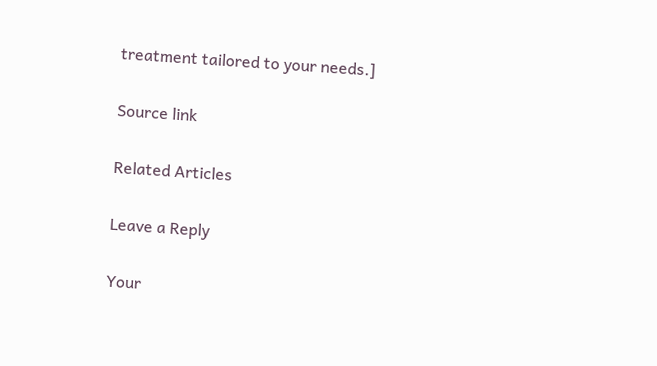treatment tailored to your needs.]

Source link

Related Articles

Leave a Reply

Your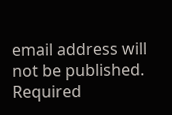email address will not be published. Required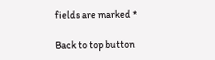fields are marked *

Back to top button